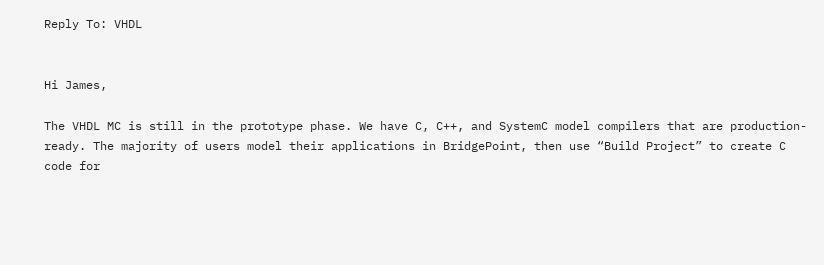Reply To: VHDL


Hi James,

The VHDL MC is still in the prototype phase. We have C, C++, and SystemC model compilers that are production-ready. The majority of users model their applications in BridgePoint, then use “Build Project” to create C code for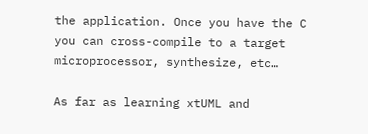the application. Once you have the C you can cross-compile to a target microprocessor, synthesize, etc…

As far as learning xtUML and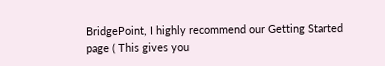BridgePoint, I highly recommend our Getting Started page ( This gives you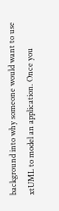background into why someone would want to use xtUML to model an application. Once you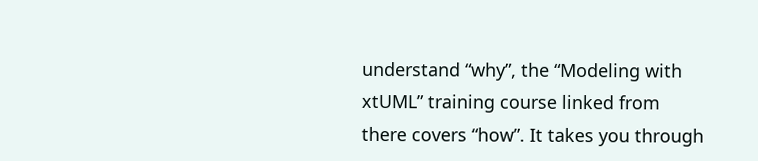understand “why”, the “Modeling with xtUML” training course linked from there covers “how”. It takes you through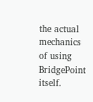the actual mechanics of using BridgePoint itself.